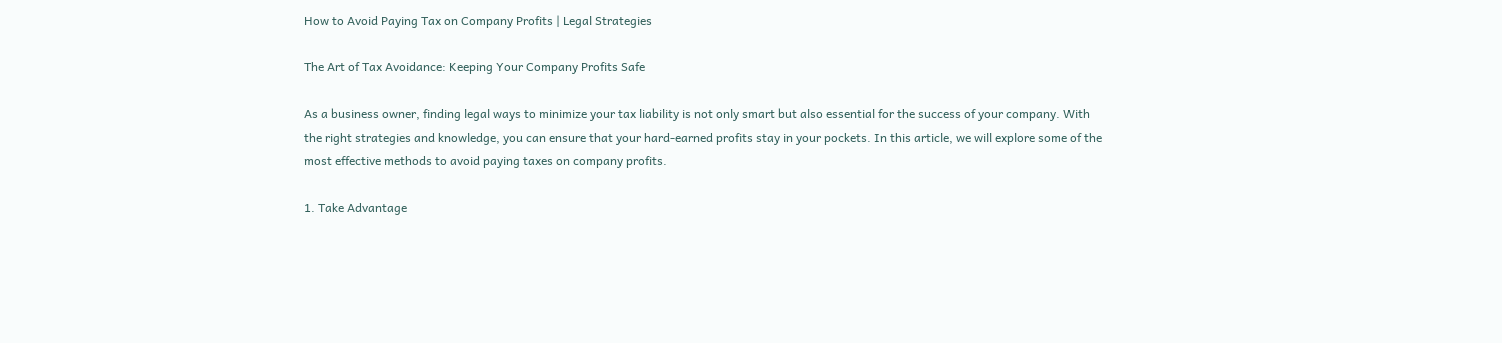How to Avoid Paying Tax on Company Profits | Legal Strategies

The Art of Tax Avoidance: Keeping Your Company Profits Safe

As a business owner, finding legal ways to minimize your tax liability is not only smart but also essential for the success of your company. With the right strategies and knowledge, you can ensure that your hard-earned profits stay in your pockets. In this article, we will explore some of the most effective methods to avoid paying taxes on company profits.

1. Take Advantage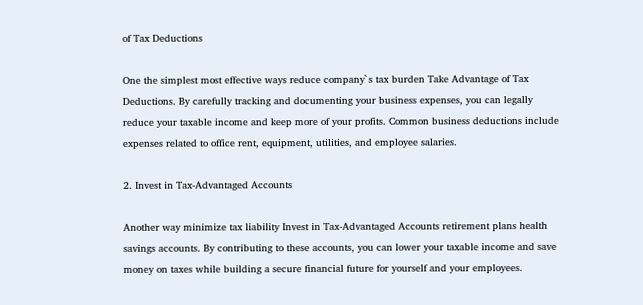of Tax Deductions

One the simplest most effective ways reduce company`s tax burden Take Advantage of Tax Deductions. By carefully tracking and documenting your business expenses, you can legally reduce your taxable income and keep more of your profits. Common business deductions include expenses related to office rent, equipment, utilities, and employee salaries.

2. Invest in Tax-Advantaged Accounts

Another way minimize tax liability Invest in Tax-Advantaged Accounts retirement plans health savings accounts. By contributing to these accounts, you can lower your taxable income and save money on taxes while building a secure financial future for yourself and your employees.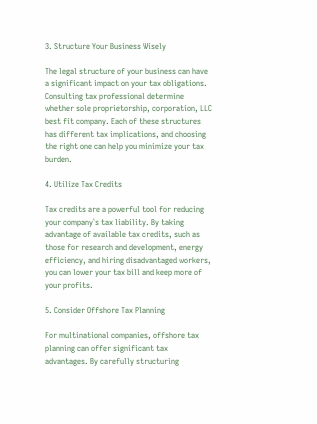3. Structure Your Business Wisely

The legal structure of your business can have a significant impact on your tax obligations. Consulting tax professional determine whether sole proprietorship, corporation, LLC best fit company. Each of these structures has different tax implications, and choosing the right one can help you minimize your tax burden.

4. Utilize Tax Credits

Tax credits are a powerful tool for reducing your company`s tax liability. By taking advantage of available tax credits, such as those for research and development, energy efficiency, and hiring disadvantaged workers, you can lower your tax bill and keep more of your profits.

5. Consider Offshore Tax Planning

For multinational companies, offshore tax planning can offer significant tax advantages. By carefully structuring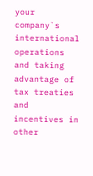your company`s international operations and taking advantage of tax treaties and incentives in other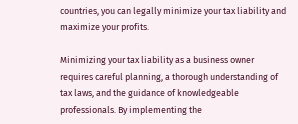countries, you can legally minimize your tax liability and maximize your profits.

Minimizing your tax liability as a business owner requires careful planning, a thorough understanding of tax laws, and the guidance of knowledgeable professionals. By implementing the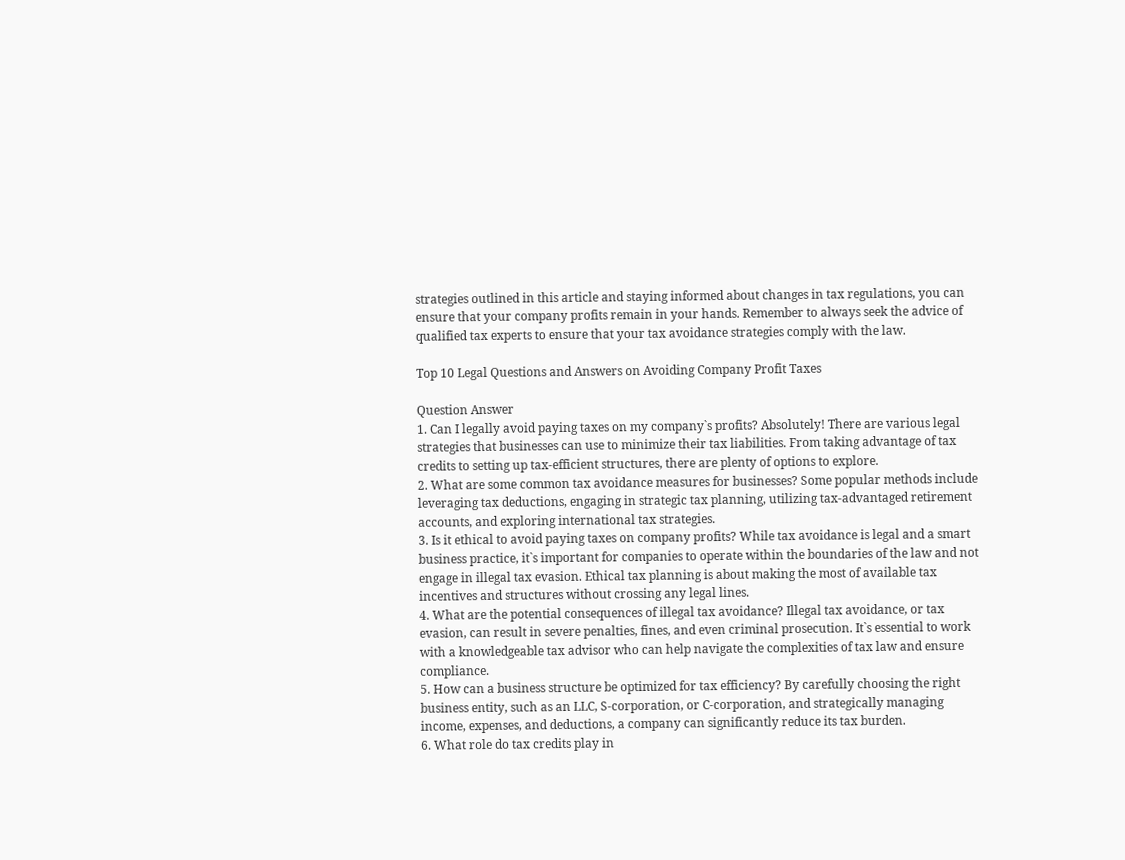strategies outlined in this article and staying informed about changes in tax regulations, you can ensure that your company profits remain in your hands. Remember to always seek the advice of qualified tax experts to ensure that your tax avoidance strategies comply with the law.

Top 10 Legal Questions and Answers on Avoiding Company Profit Taxes

Question Answer
1. Can I legally avoid paying taxes on my company`s profits? Absolutely! There are various legal strategies that businesses can use to minimize their tax liabilities. From taking advantage of tax credits to setting up tax-efficient structures, there are plenty of options to explore.
2. What are some common tax avoidance measures for businesses? Some popular methods include leveraging tax deductions, engaging in strategic tax planning, utilizing tax-advantaged retirement accounts, and exploring international tax strategies.
3. Is it ethical to avoid paying taxes on company profits? While tax avoidance is legal and a smart business practice, it`s important for companies to operate within the boundaries of the law and not engage in illegal tax evasion. Ethical tax planning is about making the most of available tax incentives and structures without crossing any legal lines.
4. What are the potential consequences of illegal tax avoidance? Illegal tax avoidance, or tax evasion, can result in severe penalties, fines, and even criminal prosecution. It`s essential to work with a knowledgeable tax advisor who can help navigate the complexities of tax law and ensure compliance.
5. How can a business structure be optimized for tax efficiency? By carefully choosing the right business entity, such as an LLC, S-corporation, or C-corporation, and strategically managing income, expenses, and deductions, a company can significantly reduce its tax burden.
6. What role do tax credits play in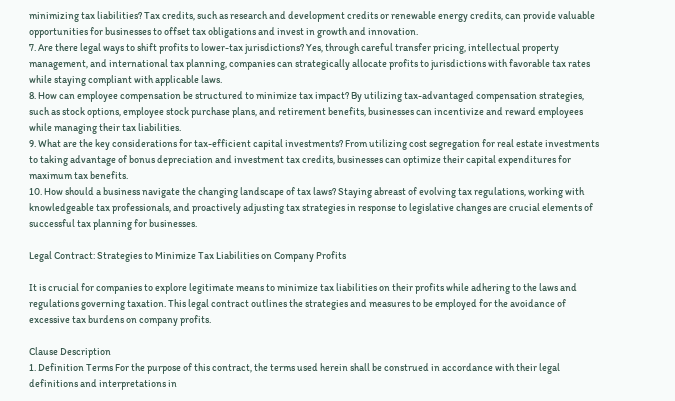minimizing tax liabilities? Tax credits, such as research and development credits or renewable energy credits, can provide valuable opportunities for businesses to offset tax obligations and invest in growth and innovation.
7. Are there legal ways to shift profits to lower-tax jurisdictions? Yes, through careful transfer pricing, intellectual property management, and international tax planning, companies can strategically allocate profits to jurisdictions with favorable tax rates while staying compliant with applicable laws.
8. How can employee compensation be structured to minimize tax impact? By utilizing tax-advantaged compensation strategies, such as stock options, employee stock purchase plans, and retirement benefits, businesses can incentivize and reward employees while managing their tax liabilities.
9. What are the key considerations for tax-efficient capital investments? From utilizing cost segregation for real estate investments to taking advantage of bonus depreciation and investment tax credits, businesses can optimize their capital expenditures for maximum tax benefits.
10. How should a business navigate the changing landscape of tax laws? Staying abreast of evolving tax regulations, working with knowledgeable tax professionals, and proactively adjusting tax strategies in response to legislative changes are crucial elements of successful tax planning for businesses.

Legal Contract: Strategies to Minimize Tax Liabilities on Company Profits

It is crucial for companies to explore legitimate means to minimize tax liabilities on their profits while adhering to the laws and regulations governing taxation. This legal contract outlines the strategies and measures to be employed for the avoidance of excessive tax burdens on company profits.

Clause Description
1. Definition Terms For the purpose of this contract, the terms used herein shall be construed in accordance with their legal definitions and interpretations in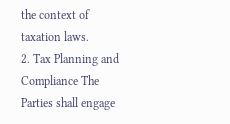the context of taxation laws.
2. Tax Planning and Compliance The Parties shall engage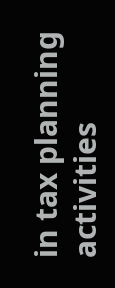in tax planning activities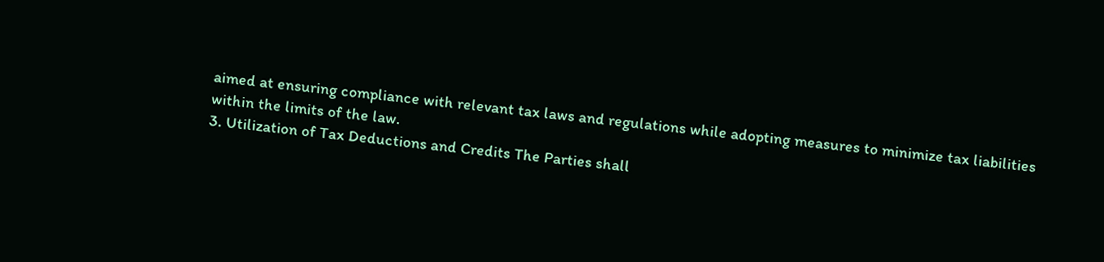aimed at ensuring compliance with relevant tax laws and regulations while adopting measures to minimize tax liabilities within the limits of the law.
3. Utilization of Tax Deductions and Credits The Parties shall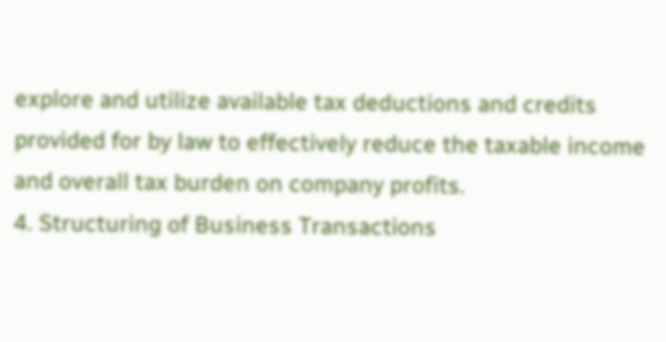explore and utilize available tax deductions and credits provided for by law to effectively reduce the taxable income and overall tax burden on company profits.
4. Structuring of Business Transactions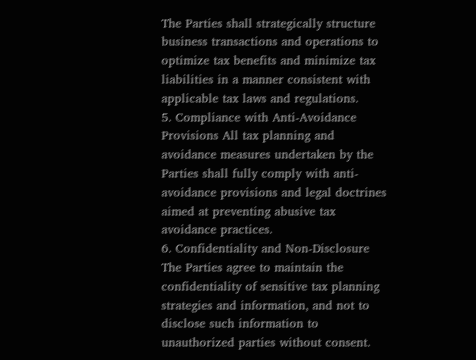The Parties shall strategically structure business transactions and operations to optimize tax benefits and minimize tax liabilities in a manner consistent with applicable tax laws and regulations.
5. Compliance with Anti-Avoidance Provisions All tax planning and avoidance measures undertaken by the Parties shall fully comply with anti-avoidance provisions and legal doctrines aimed at preventing abusive tax avoidance practices.
6. Confidentiality and Non-Disclosure The Parties agree to maintain the confidentiality of sensitive tax planning strategies and information, and not to disclose such information to unauthorized parties without consent.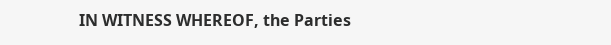IN WITNESS WHEREOF, the Parties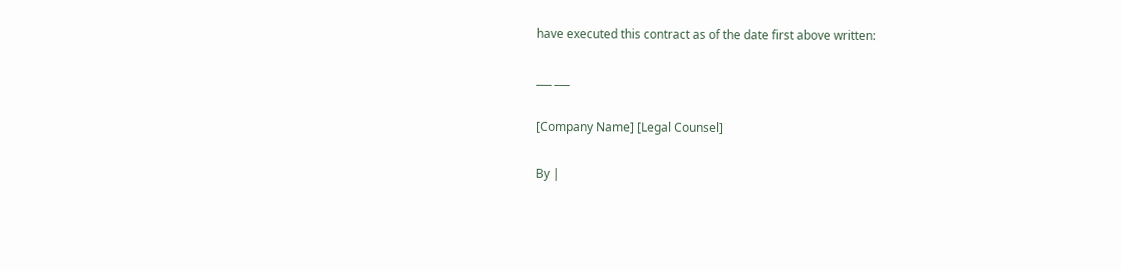have executed this contract as of the date first above written:

___ ___

[Company Name] [Legal Counsel]

By |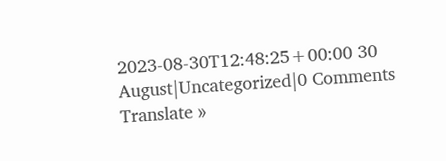2023-08-30T12:48:25+00:00 30 August|Uncategorized|0 Comments
Translate »